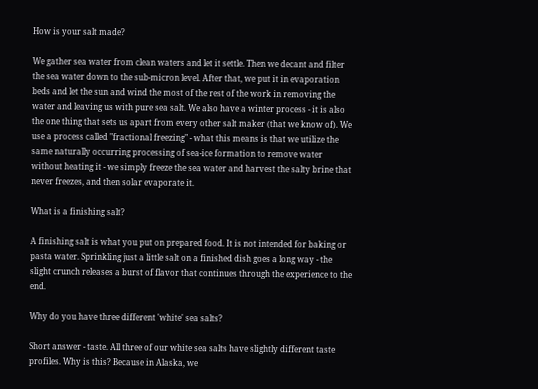How is your salt made?

We gather sea water from clean waters and let it settle. Then we decant and filter the sea water down to the sub-micron level. After that, we put it in evaporation beds and let the sun and wind the most of the rest of the work in removing the water and leaving us with pure sea salt. We also have a winter process - it is also the one thing that sets us apart from every other salt maker (that we know of). We use a process called "fractional freezing" - what this means is that we utilize the same naturally occurring processing of sea-ice formation to remove water without heating it - we simply freeze the sea water and harvest the salty brine that never freezes, and then solar evaporate it.

What is a finishing salt?

A finishing salt is what you put on prepared food. It is not intended for baking or pasta water. Sprinkling just a little salt on a finished dish goes a long way - the slight crunch releases a burst of flavor that continues through the experience to the end.

Why do you have three different 'white' sea salts?

Short answer - taste. All three of our white sea salts have slightly different taste profiles. Why is this? Because in Alaska, we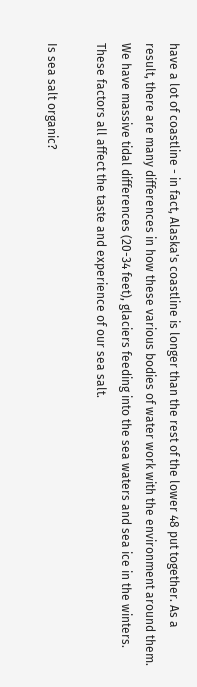have a lot of coastline - in fact, Alaska's coastline is longer than the rest of the lower 48 put together. As a result, there are many differences in how these various bodies of water work with the environment around them. We have massive tidal differences (20-34 feet), glaciers feeding into the sea waters and sea ice in the winters. These factors all affect the taste and experience of our sea salt.

Is sea salt organic?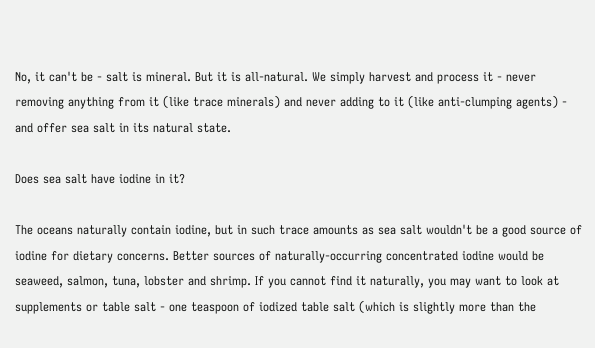No, it can't be - salt is mineral. But it is all-natural. We simply harvest and process it - never removing anything from it (like trace minerals) and never adding to it (like anti-clumping agents) - and offer sea salt in its natural state.

Does sea salt have iodine in it?

The oceans naturally contain iodine, but in such trace amounts as sea salt wouldn't be a good source of iodine for dietary concerns. Better sources of naturally-occurring concentrated iodine would be seaweed, salmon, tuna, lobster and shrimp. If you cannot find it naturally, you may want to look at supplements or table salt - one teaspoon of iodized table salt (which is slightly more than the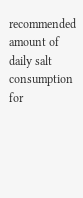recommended amount of daily salt consumption for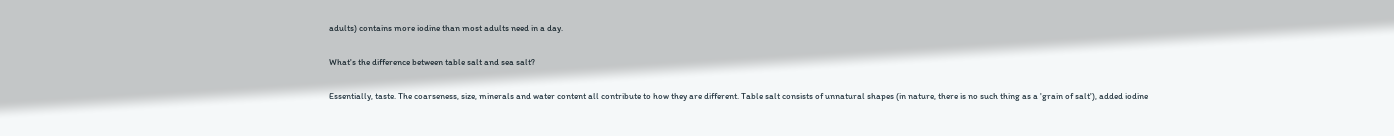adults) contains more iodine than most adults need in a day.

What's the difference between table salt and sea salt?

Essentially, taste. The coarseness, size, minerals and water content all contribute to how they are different. Table salt consists of unnatural shapes (in nature, there is no such thing as a 'grain of salt'), added iodine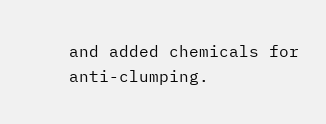and added chemicals for anti-clumping.